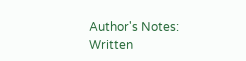Author's Notes:
Written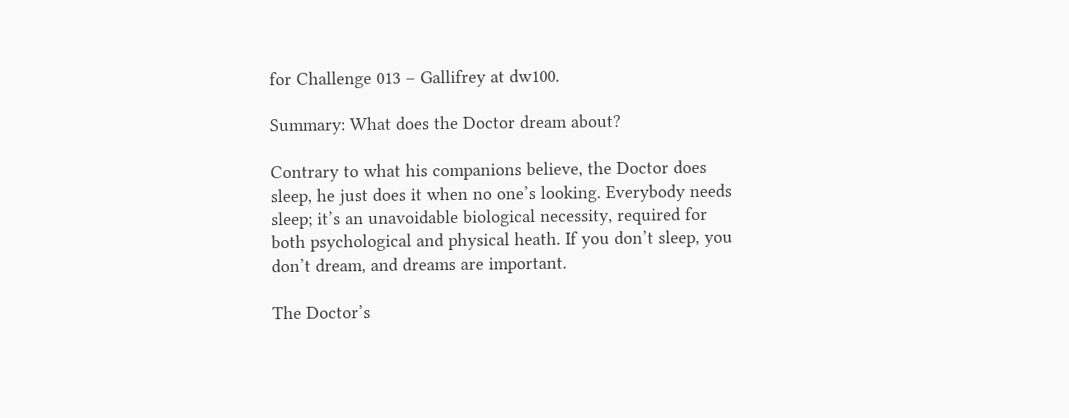for Challenge 013 – Gallifrey at dw100.

Summary: What does the Doctor dream about?

Contrary to what his companions believe, the Doctor does sleep, he just does it when no one’s looking. Everybody needs sleep; it’s an unavoidable biological necessity, required for both psychological and physical heath. If you don’t sleep, you don’t dream, and dreams are important.

The Doctor’s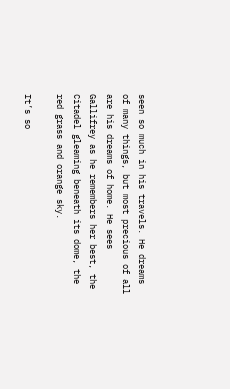seen so much in his travels. He dreams of many things, but most precious of all are his dreams of home. He sees Gallifrey as he remembers her best, the Citadel gleaming beneath its dome, the red grass and orange sky.

It’s so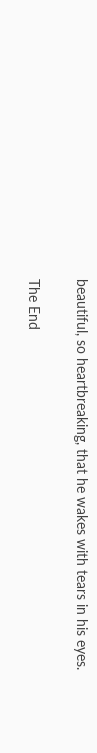beautiful, so heartbreaking, that he wakes with tears in his eyes.

The End